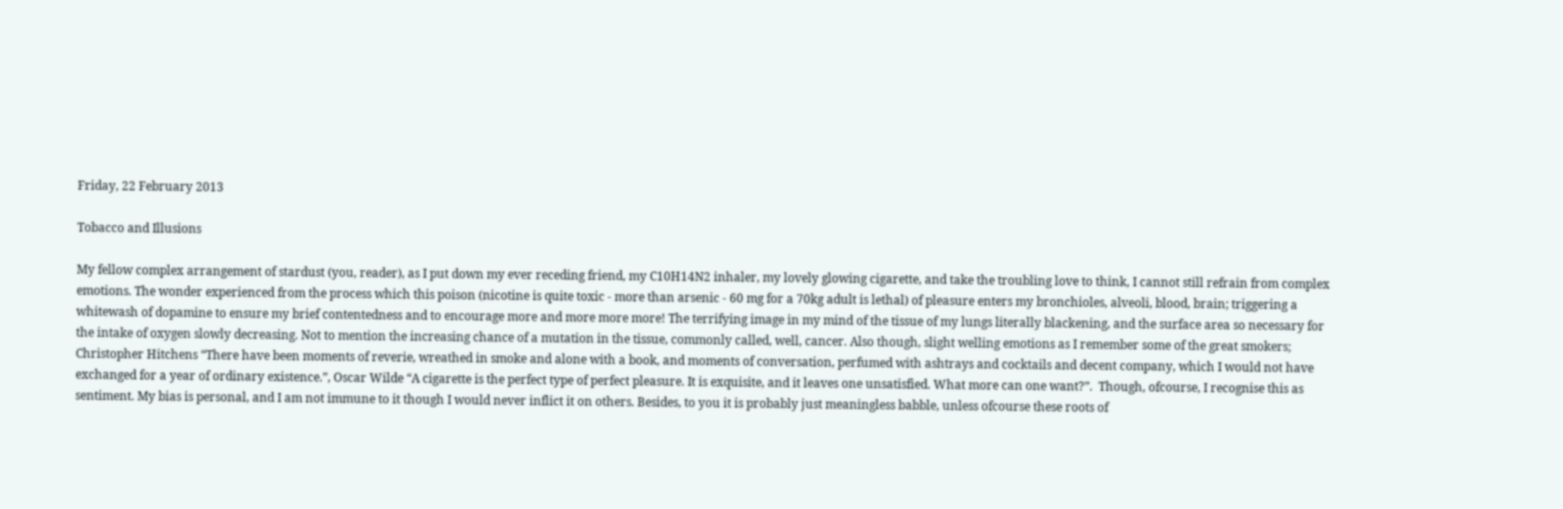Friday, 22 February 2013

Tobacco and Illusions

My fellow complex arrangement of stardust (you, reader), as I put down my ever receding friend, my C10H14N2 inhaler, my lovely glowing cigarette, and take the troubling love to think, I cannot still refrain from complex emotions. The wonder experienced from the process which this poison (nicotine is quite toxic - more than arsenic - 60 mg for a 70kg adult is lethal) of pleasure enters my bronchioles, alveoli, blood, brain; triggering a whitewash of dopamine to ensure my brief contentedness and to encourage more and more more more! The terrifying image in my mind of the tissue of my lungs literally blackening, and the surface area so necessary for the intake of oxygen slowly decreasing. Not to mention the increasing chance of a mutation in the tissue, commonly called, well, cancer. Also though, slight welling emotions as I remember some of the great smokers; Christopher Hitchens “There have been moments of reverie, wreathed in smoke and alone with a book, and moments of conversation, perfumed with ashtrays and cocktails and decent company, which I would not have exchanged for a year of ordinary existence.”, Oscar Wilde “A cigarette is the perfect type of perfect pleasure. It is exquisite, and it leaves one unsatisfied. What more can one want?”.  Though, ofcourse, I recognise this as sentiment. My bias is personal, and I am not immune to it though I would never inflict it on others. Besides, to you it is probably just meaningless babble, unless ofcourse these roots of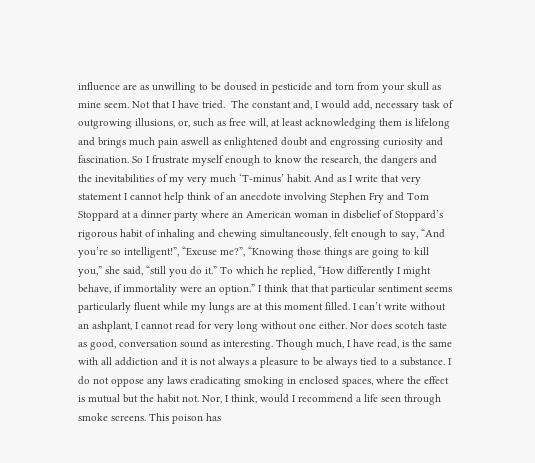influence are as unwilling to be doused in pesticide and torn from your skull as mine seem. Not that I have tried.  The constant and, I would add, necessary task of outgrowing illusions, or, such as free will, at least acknowledging them is lifelong and brings much pain aswell as enlightened doubt and engrossing curiosity and fascination. So I frustrate myself enough to know the research, the dangers and the inevitabilities of my very much ‘T-minus’ habit. And as I write that very statement I cannot help think of an anecdote involving Stephen Fry and Tom Stoppard at a dinner party where an American woman in disbelief of Stoppard’s rigorous habit of inhaling and chewing simultaneously, felt enough to say, “And you’re so intelligent!”, “Excuse me?”, “Knowing those things are going to kill you,” she said, “still you do it.” To which he replied, “How differently I might behave, if immortality were an option.” I think that that particular sentiment seems particularly fluent while my lungs are at this moment filled. I can’t write without an ashplant, I cannot read for very long without one either. Nor does scotch taste as good, conversation sound as interesting. Though much, I have read, is the same with all addiction and it is not always a pleasure to be always tied to a substance. I do not oppose any laws eradicating smoking in enclosed spaces, where the effect is mutual but the habit not. Nor, I think, would I recommend a life seen through smoke screens. This poison has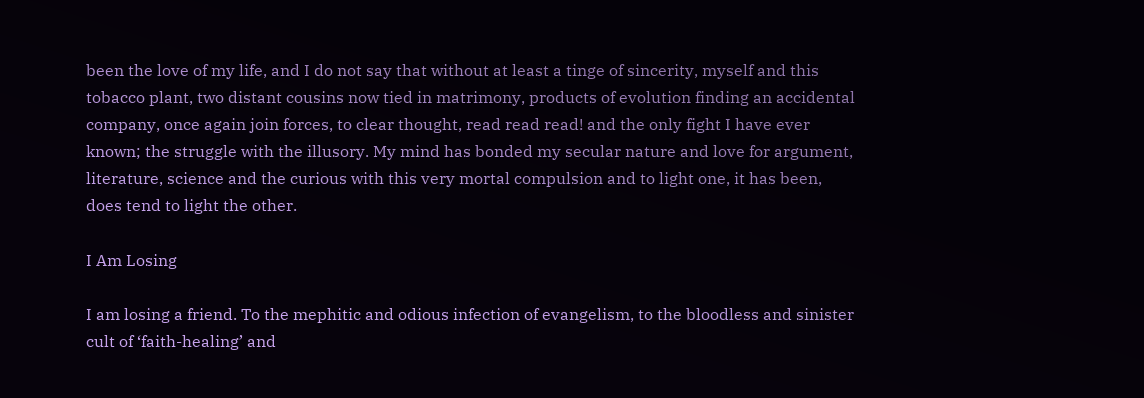been the love of my life, and I do not say that without at least a tinge of sincerity, myself and this tobacco plant, two distant cousins now tied in matrimony, products of evolution finding an accidental company, once again join forces, to clear thought, read read read! and the only fight I have ever known; the struggle with the illusory. My mind has bonded my secular nature and love for argument, literature, science and the curious with this very mortal compulsion and to light one, it has been, does tend to light the other.

I Am Losing

I am losing a friend. To the mephitic and odious infection of evangelism, to the bloodless and sinister cult of ‘faith-healing’ and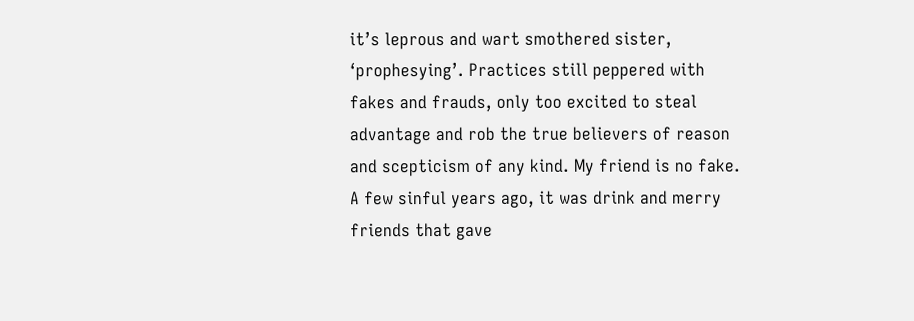it’s leprous and wart smothered sister, ‘prophesying’. Practices still peppered with fakes and frauds, only too excited to steal advantage and rob the true believers of reason and scepticism of any kind. My friend is no fake. A few sinful years ago, it was drink and merry friends that gave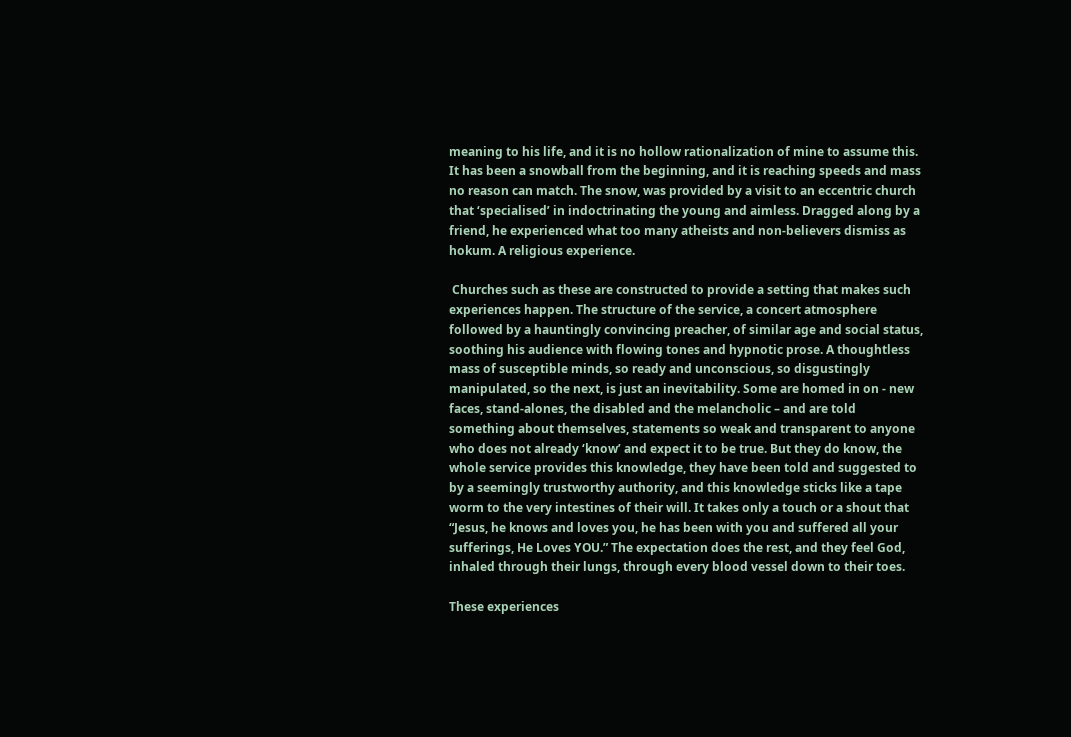meaning to his life, and it is no hollow rationalization of mine to assume this. It has been a snowball from the beginning, and it is reaching speeds and mass no reason can match. The snow, was provided by a visit to an eccentric church that ‘specialised’ in indoctrinating the young and aimless. Dragged along by a friend, he experienced what too many atheists and non-believers dismiss as hokum. A religious experience.

 Churches such as these are constructed to provide a setting that makes such experiences happen. The structure of the service, a concert atmosphere followed by a hauntingly convincing preacher, of similar age and social status, soothing his audience with flowing tones and hypnotic prose. A thoughtless mass of susceptible minds, so ready and unconscious, so disgustingly manipulated, so the next, is just an inevitability. Some are homed in on - new faces, stand-alones, the disabled and the melancholic – and are told something about themselves, statements so weak and transparent to anyone who does not already ‘know’ and expect it to be true. But they do know, the whole service provides this knowledge, they have been told and suggested to by a seemingly trustworthy authority, and this knowledge sticks like a tape worm to the very intestines of their will. It takes only a touch or a shout that “Jesus, he knows and loves you, he has been with you and suffered all your sufferings, He Loves YOU.” The expectation does the rest, and they feel God, inhaled through their lungs, through every blood vessel down to their toes.

These experiences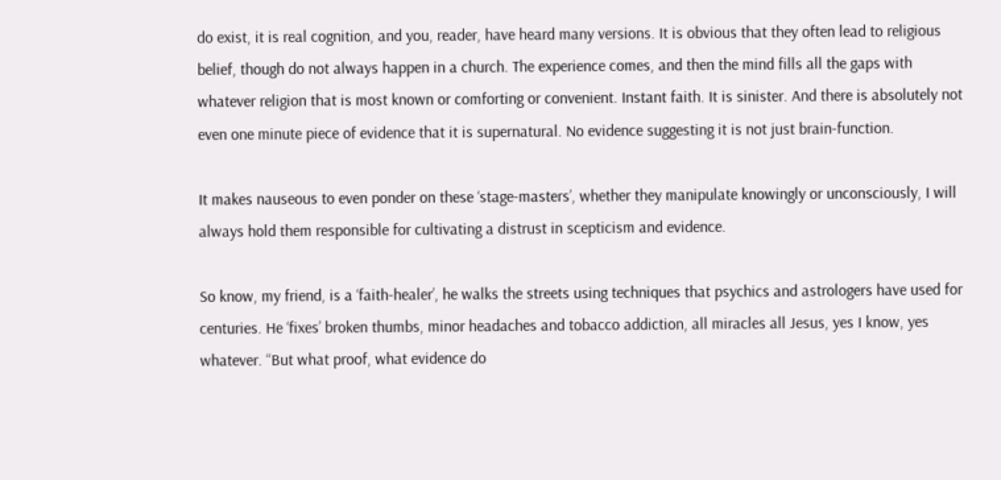do exist, it is real cognition, and you, reader, have heard many versions. It is obvious that they often lead to religious belief, though do not always happen in a church. The experience comes, and then the mind fills all the gaps with whatever religion that is most known or comforting or convenient. Instant faith. It is sinister. And there is absolutely not even one minute piece of evidence that it is supernatural. No evidence suggesting it is not just brain-function.

It makes nauseous to even ponder on these ‘stage-masters’, whether they manipulate knowingly or unconsciously, I will always hold them responsible for cultivating a distrust in scepticism and evidence.

So know, my friend, is a ‘faith-healer’, he walks the streets using techniques that psychics and astrologers have used for centuries. He ‘fixes’ broken thumbs, minor headaches and tobacco addiction, all miracles all Jesus, yes I know, yes whatever. “But what proof, what evidence do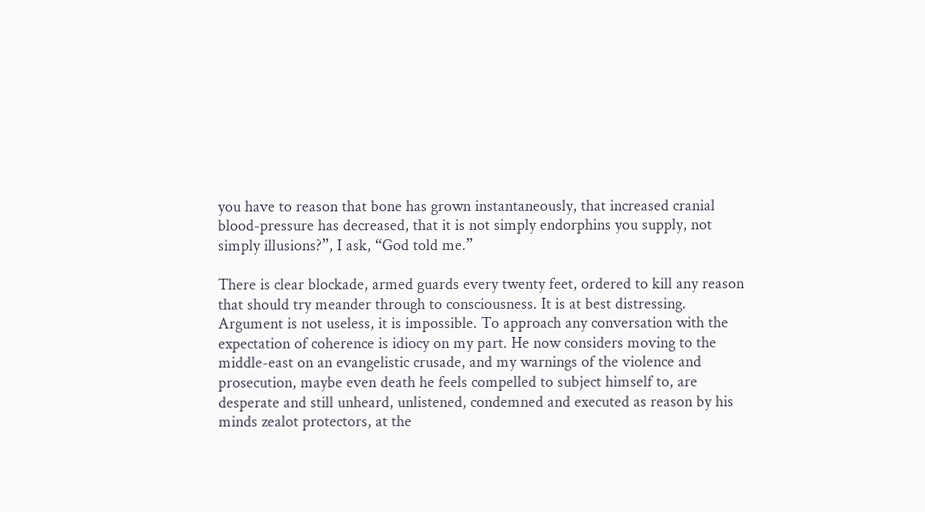you have to reason that bone has grown instantaneously, that increased cranial blood-pressure has decreased, that it is not simply endorphins you supply, not simply illusions?”, I ask, “God told me.”

There is clear blockade, armed guards every twenty feet, ordered to kill any reason that should try meander through to consciousness. It is at best distressing. Argument is not useless, it is impossible. To approach any conversation with the expectation of coherence is idiocy on my part. He now considers moving to the middle-east on an evangelistic crusade, and my warnings of the violence and prosecution, maybe even death he feels compelled to subject himself to, are desperate and still unheard, unlistened, condemned and executed as reason by his minds zealot protectors, at the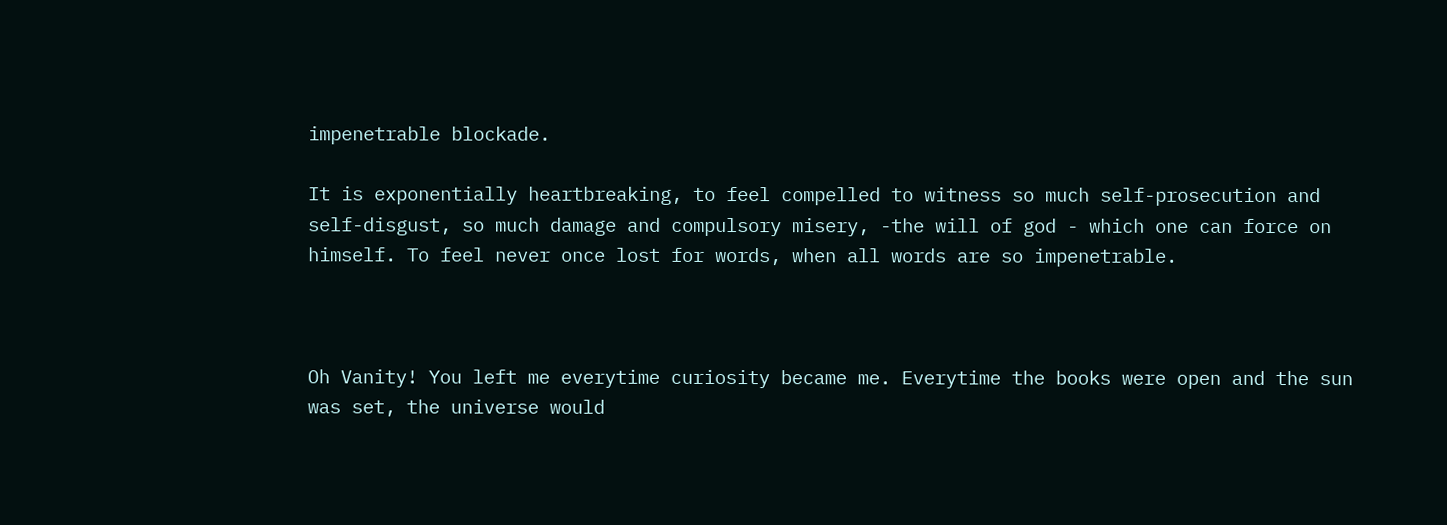impenetrable blockade.

It is exponentially heartbreaking, to feel compelled to witness so much self-prosecution and self-disgust, so much damage and compulsory misery, -the will of god - which one can force on himself. To feel never once lost for words, when all words are so impenetrable.



Oh Vanity! You left me everytime curiosity became me. Everytime the books were open and the sun was set, the universe would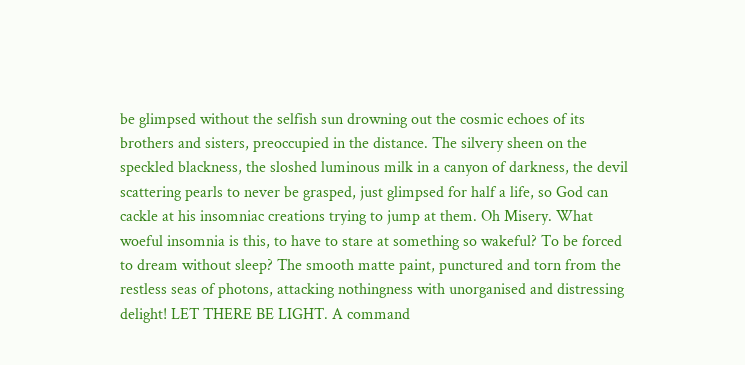be glimpsed without the selfish sun drowning out the cosmic echoes of its brothers and sisters, preoccupied in the distance. The silvery sheen on the speckled blackness, the sloshed luminous milk in a canyon of darkness, the devil scattering pearls to never be grasped, just glimpsed for half a life, so God can cackle at his insomniac creations trying to jump at them. Oh Misery. What woeful insomnia is this, to have to stare at something so wakeful? To be forced to dream without sleep? The smooth matte paint, punctured and torn from the restless seas of photons, attacking nothingness with unorganised and distressing delight! LET THERE BE LIGHT. A command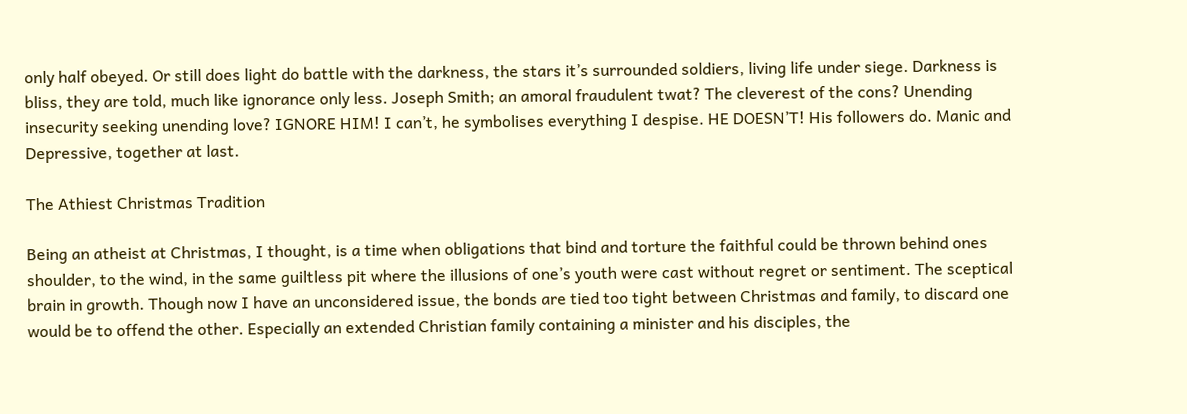only half obeyed. Or still does light do battle with the darkness, the stars it’s surrounded soldiers, living life under siege. Darkness is bliss, they are told, much like ignorance only less. Joseph Smith; an amoral fraudulent twat? The cleverest of the cons? Unending insecurity seeking unending love? IGNORE HIM! I can’t, he symbolises everything I despise. HE DOESN’T! His followers do. Manic and Depressive, together at last.

The Athiest Christmas Tradition

Being an atheist at Christmas, I thought, is a time when obligations that bind and torture the faithful could be thrown behind ones shoulder, to the wind, in the same guiltless pit where the illusions of one’s youth were cast without regret or sentiment. The sceptical brain in growth. Though now I have an unconsidered issue, the bonds are tied too tight between Christmas and family, to discard one would be to offend the other. Especially an extended Christian family containing a minister and his disciples, the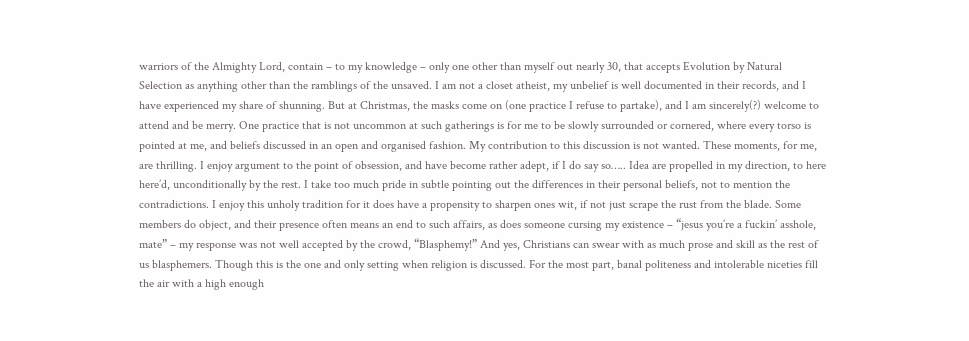warriors of the Almighty Lord, contain – to my knowledge – only one other than myself out nearly 30, that accepts Evolution by Natural Selection as anything other than the ramblings of the unsaved. I am not a closet atheist, my unbelief is well documented in their records, and I have experienced my share of shunning. But at Christmas, the masks come on (one practice I refuse to partake), and I am sincerely(?) welcome to attend and be merry. One practice that is not uncommon at such gatherings is for me to be slowly surrounded or cornered, where every torso is pointed at me, and beliefs discussed in an open and organised fashion. My contribution to this discussion is not wanted. These moments, for me, are thrilling. I enjoy argument to the point of obsession, and have become rather adept, if I do say so….. Idea are propelled in my direction, to here here’d, unconditionally by the rest. I take too much pride in subtle pointing out the differences in their personal beliefs, not to mention the contradictions. I enjoy this unholy tradition for it does have a propensity to sharpen ones wit, if not just scrape the rust from the blade. Some members do object, and their presence often means an end to such affairs, as does someone cursing my existence – “jesus you’re a fuckin’ asshole, mate” – my response was not well accepted by the crowd, “Blasphemy!” And yes, Christians can swear with as much prose and skill as the rest of us blasphemers. Though this is the one and only setting when religion is discussed. For the most part, banal politeness and intolerable niceties fill the air with a high enough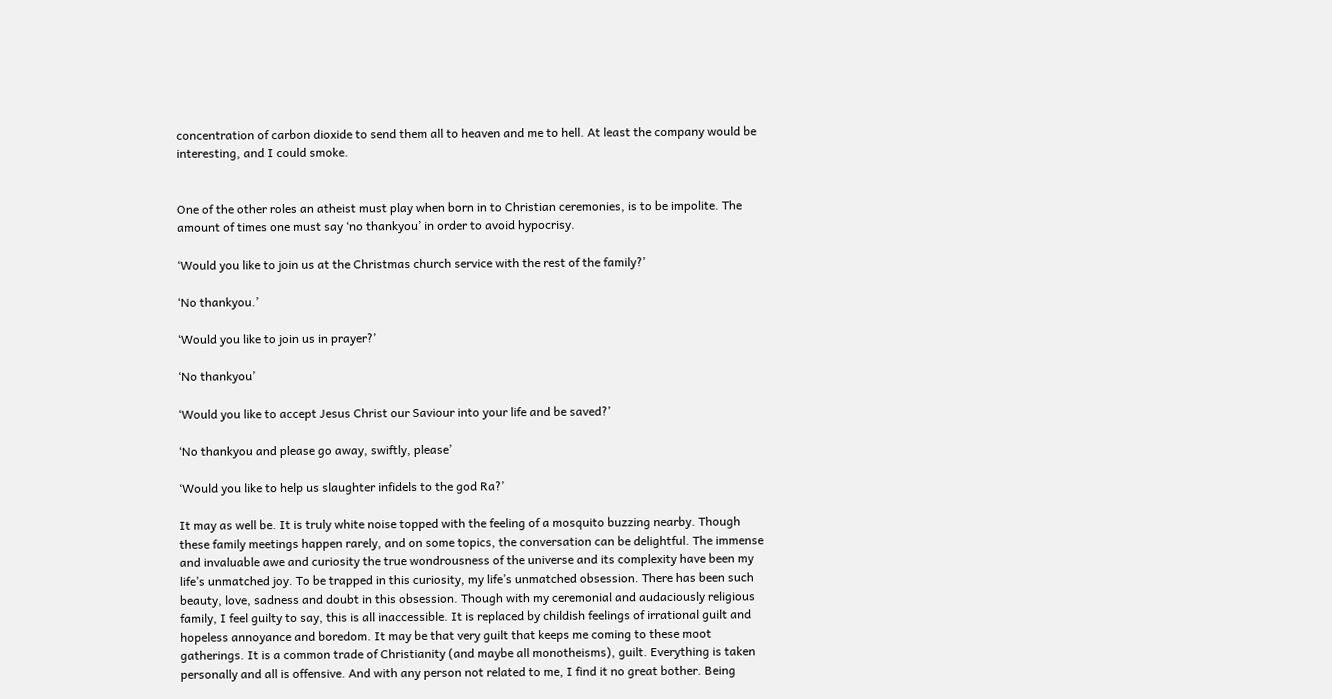concentration of carbon dioxide to send them all to heaven and me to hell. At least the company would be interesting, and I could smoke.


One of the other roles an atheist must play when born in to Christian ceremonies, is to be impolite. The amount of times one must say ‘no thankyou’ in order to avoid hypocrisy.

‘Would you like to join us at the Christmas church service with the rest of the family?’

‘No thankyou.’

‘Would you like to join us in prayer?’

‘No thankyou’

‘Would you like to accept Jesus Christ our Saviour into your life and be saved?’

‘No thankyou and please go away, swiftly, please’

‘Would you like to help us slaughter infidels to the god Ra?’

It may as well be. It is truly white noise topped with the feeling of a mosquito buzzing nearby. Though these family meetings happen rarely, and on some topics, the conversation can be delightful. The immense and invaluable awe and curiosity the true wondrousness of the universe and its complexity have been my life’s unmatched joy. To be trapped in this curiosity, my life’s unmatched obsession. There has been such beauty, love, sadness and doubt in this obsession. Though with my ceremonial and audaciously religious family, I feel guilty to say, this is all inaccessible. It is replaced by childish feelings of irrational guilt and hopeless annoyance and boredom. It may be that very guilt that keeps me coming to these moot gatherings. It is a common trade of Christianity (and maybe all monotheisms), guilt. Everything is taken personally and all is offensive. And with any person not related to me, I find it no great bother. Being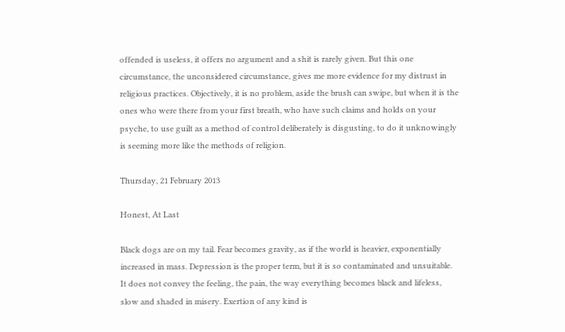offended is useless, it offers no argument and a shit is rarely given. But this one circumstance, the unconsidered circumstance, gives me more evidence for my distrust in religious practices. Objectively, it is no problem, aside the brush can swipe, but when it is the ones who were there from your first breath, who have such claims and holds on your psyche, to use guilt as a method of control deliberately is disgusting, to do it unknowingly is seeming more like the methods of religion.

Thursday, 21 February 2013

Honest, At Last

Black dogs are on my tail. Fear becomes gravity, as if the world is heavier, exponentially increased in mass. Depression is the proper term, but it is so contaminated and unsuitable. It does not convey the feeling, the pain, the way everything becomes black and lifeless, slow and shaded in misery. Exertion of any kind is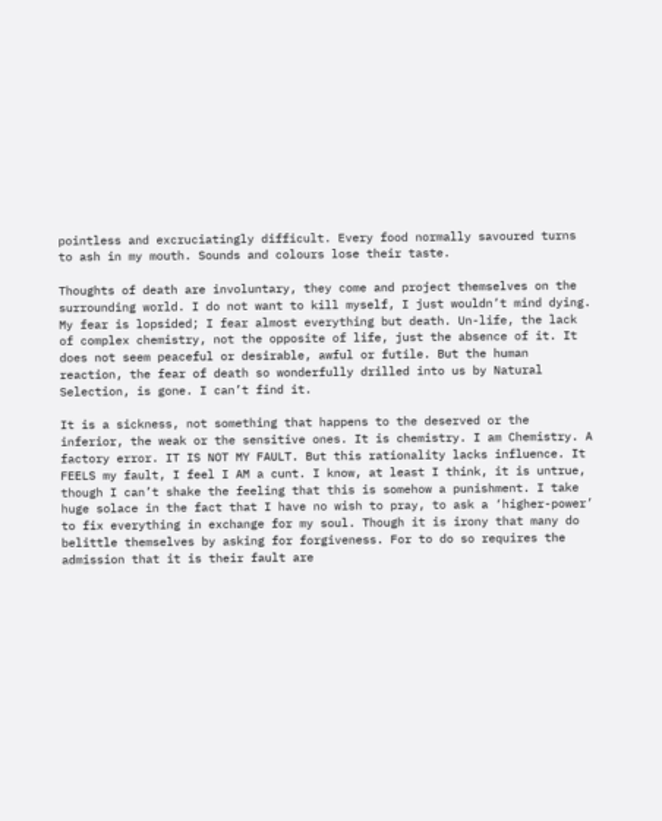pointless and excruciatingly difficult. Every food normally savoured turns to ash in my mouth. Sounds and colours lose their taste.

Thoughts of death are involuntary, they come and project themselves on the surrounding world. I do not want to kill myself, I just wouldn’t mind dying. My fear is lopsided; I fear almost everything but death. Un-life, the lack of complex chemistry, not the opposite of life, just the absence of it. It does not seem peaceful or desirable, awful or futile. But the human reaction, the fear of death so wonderfully drilled into us by Natural Selection, is gone. I can’t find it.

It is a sickness, not something that happens to the deserved or the inferior, the weak or the sensitive ones. It is chemistry. I am Chemistry. A factory error. IT IS NOT MY FAULT. But this rationality lacks influence. It FEELS my fault, I feel I AM a cunt. I know, at least I think, it is untrue, though I can’t shake the feeling that this is somehow a punishment. I take huge solace in the fact that I have no wish to pray, to ask a ‘higher-power’ to fix everything in exchange for my soul. Though it is irony that many do belittle themselves by asking for forgiveness. For to do so requires the admission that it is their fault are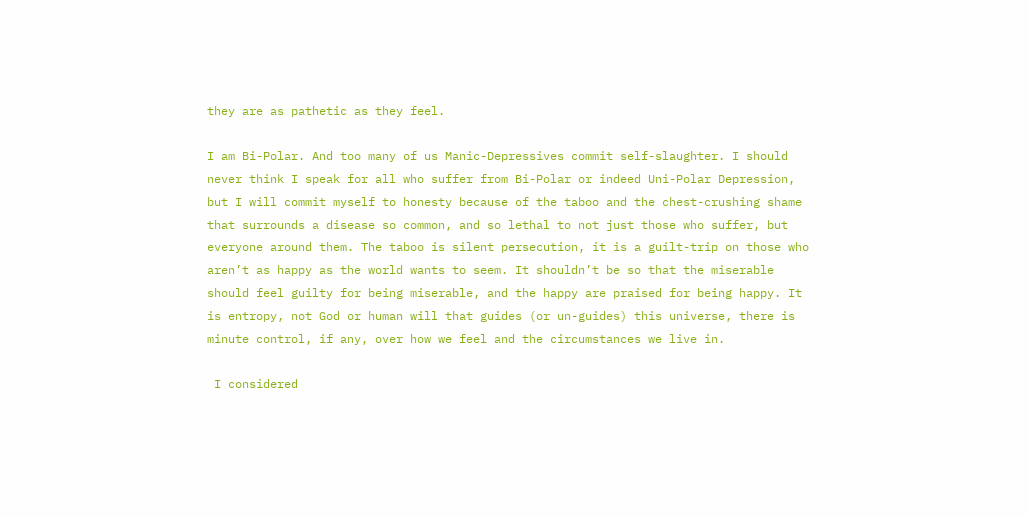they are as pathetic as they feel.

I am Bi-Polar. And too many of us Manic-Depressives commit self-slaughter. I should never think I speak for all who suffer from Bi-Polar or indeed Uni-Polar Depression, but I will commit myself to honesty because of the taboo and the chest-crushing shame that surrounds a disease so common, and so lethal to not just those who suffer, but everyone around them. The taboo is silent persecution, it is a guilt-trip on those who aren’t as happy as the world wants to seem. It shouldn’t be so that the miserable should feel guilty for being miserable, and the happy are praised for being happy. It is entropy, not God or human will that guides (or un-guides) this universe, there is minute control, if any, over how we feel and the circumstances we live in.

 I considered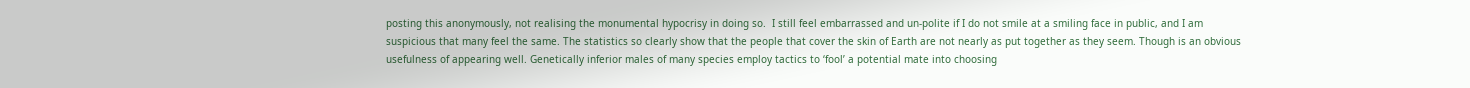posting this anonymously, not realising the monumental hypocrisy in doing so.  I still feel embarrassed and un-polite if I do not smile at a smiling face in public, and I am suspicious that many feel the same. The statistics so clearly show that the people that cover the skin of Earth are not nearly as put together as they seem. Though is an obvious usefulness of appearing well. Genetically inferior males of many species employ tactics to ‘fool’ a potential mate into choosing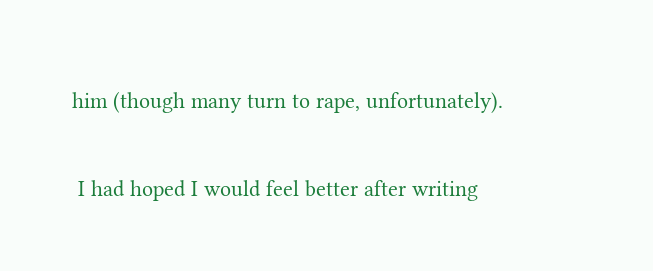him (though many turn to rape, unfortunately).

 I had hoped I would feel better after writing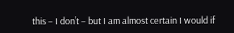this – I don’t – but I am almost certain I would if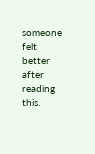someone felt better after reading this.